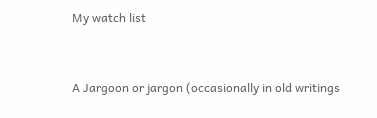My watch list


A Jargoon or jargon (occasionally in old writings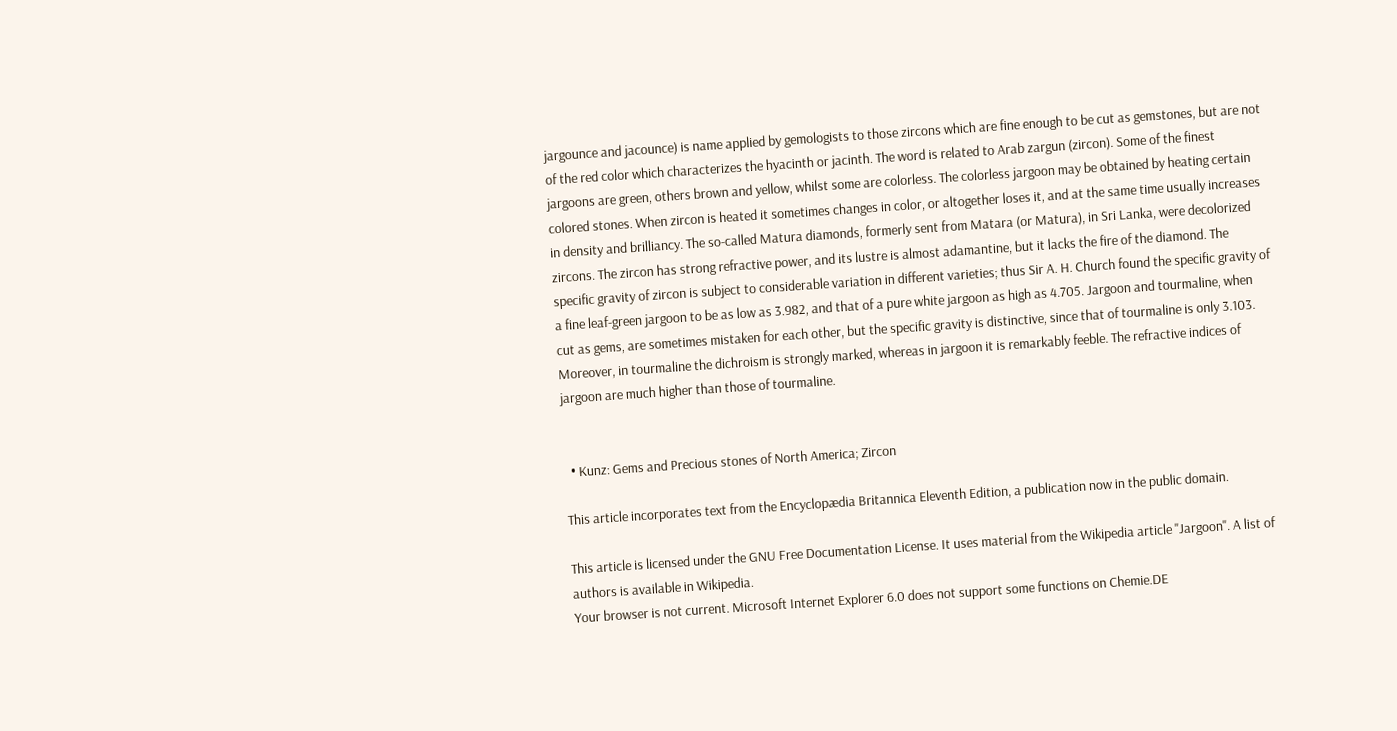jargounce and jacounce) is name applied by gemologists to those zircons which are fine enough to be cut as gemstones, but are not of the red color which characterizes the hyacinth or jacinth. The word is related to Arab zargun (zircon). Some of the finest jargoons are green, others brown and yellow, whilst some are colorless. The colorless jargoon may be obtained by heating certain colored stones. When zircon is heated it sometimes changes in color, or altogether loses it, and at the same time usually increases in density and brilliancy. The so-called Matura diamonds, formerly sent from Matara (or Matura), in Sri Lanka, were decolorized zircons. The zircon has strong refractive power, and its lustre is almost adamantine, but it lacks the fire of the diamond. The specific gravity of zircon is subject to considerable variation in different varieties; thus Sir A. H. Church found the specific gravity of a fine leaf-green jargoon to be as low as 3.982, and that of a pure white jargoon as high as 4.705. Jargoon and tourmaline, when cut as gems, are sometimes mistaken for each other, but the specific gravity is distinctive, since that of tourmaline is only 3.103. Moreover, in tourmaline the dichroism is strongly marked, whereas in jargoon it is remarkably feeble. The refractive indices of jargoon are much higher than those of tourmaline.


  • Kunz: Gems and Precious stones of North America; Zircon

This article incorporates text from the Encyclopædia Britannica Eleventh Edition, a publication now in the public domain.

This article is licensed under the GNU Free Documentation License. It uses material from the Wikipedia article "Jargoon". A list of authors is available in Wikipedia.
Your browser is not current. Microsoft Internet Explorer 6.0 does not support some functions on Chemie.DE